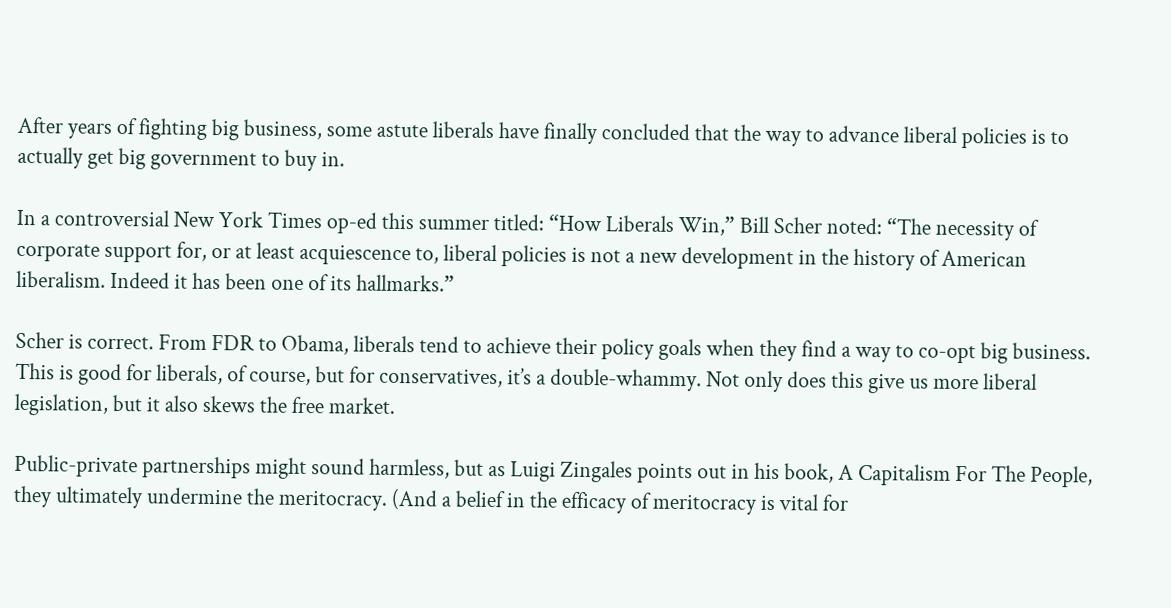After years of fighting big business, some astute liberals have finally concluded that the way to advance liberal policies is to actually get big government to buy in.

In a controversial New York Times op-ed this summer titled: “How Liberals Win,” Bill Scher noted: “The necessity of corporate support for, or at least acquiescence to, liberal policies is not a new development in the history of American liberalism. Indeed it has been one of its hallmarks.”

Scher is correct. From FDR to Obama, liberals tend to achieve their policy goals when they find a way to co-opt big business. This is good for liberals, of course, but for conservatives, it’s a double-whammy. Not only does this give us more liberal legislation, but it also skews the free market.

Public-private partnerships might sound harmless, but as Luigi Zingales points out in his book, A Capitalism For The People, they ultimately undermine the meritocracy. (And a belief in the efficacy of meritocracy is vital for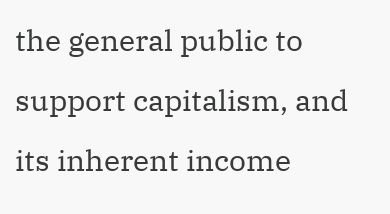the general public to support capitalism, and its inherent income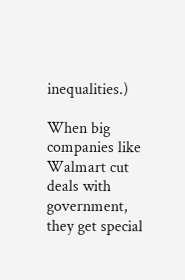inequalities.)

When big companies like Walmart cut deals with government, they get special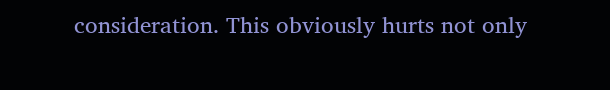consideration. This obviously hurts not only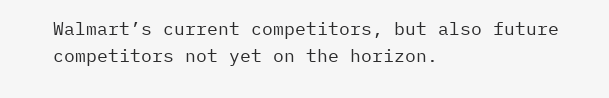Walmart’s current competitors, but also future competitors not yet on the horizon.